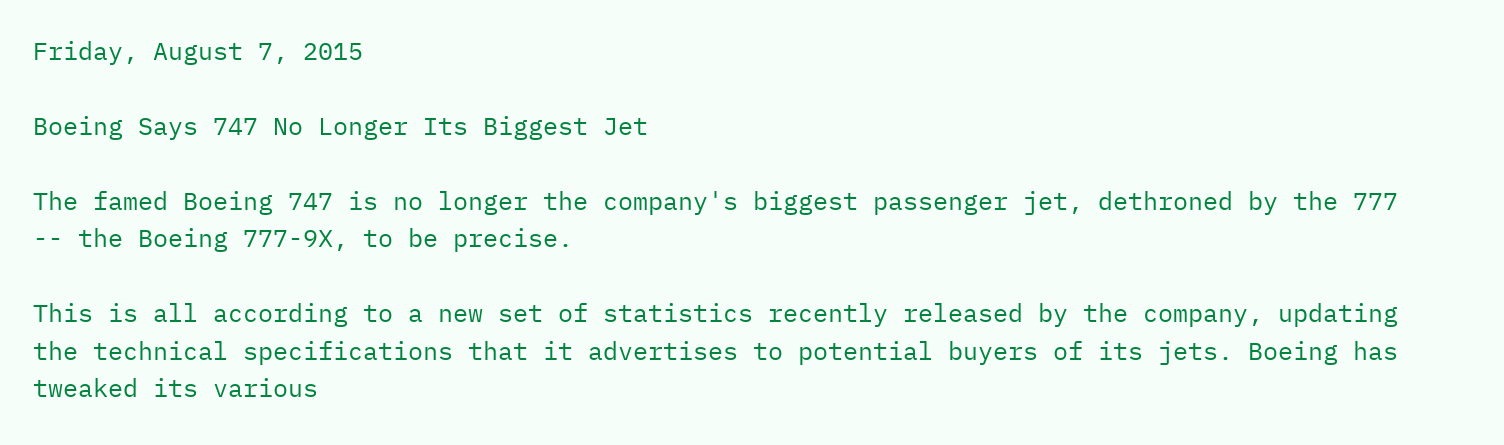Friday, August 7, 2015

Boeing Says 747 No Longer Its Biggest Jet

The famed Boeing 747 is no longer the company's biggest passenger jet, dethroned by the 777 -- the Boeing 777-9X, to be precise.

This is all according to a new set of statistics recently released by the company, updating the technical specifications that it advertises to potential buyers of its jets. Boeing has tweaked its various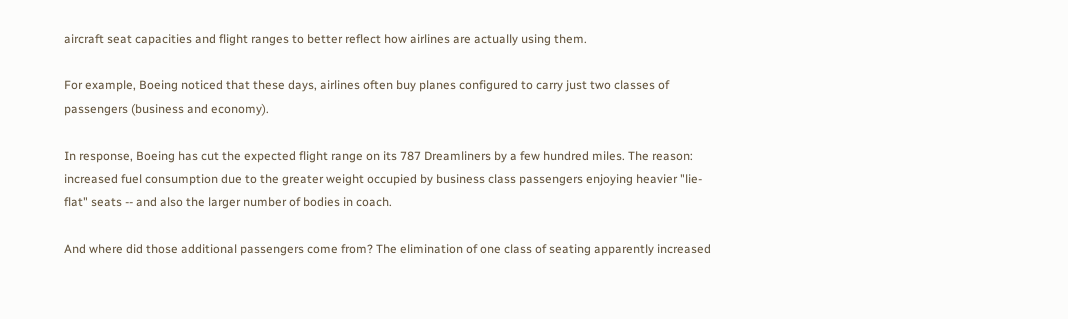aircraft seat capacities and flight ranges to better reflect how airlines are actually using them.

For example, Boeing noticed that these days, airlines often buy planes configured to carry just two classes of passengers (business and economy).

In response, Boeing has cut the expected flight range on its 787 Dreamliners by a few hundred miles. The reason: increased fuel consumption due to the greater weight occupied by business class passengers enjoying heavier "lie-flat" seats -- and also the larger number of bodies in coach.

And where did those additional passengers come from? The elimination of one class of seating apparently increased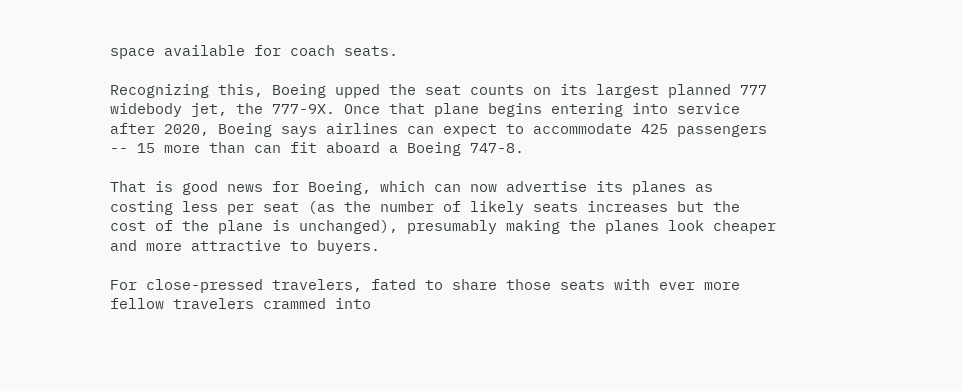space available for coach seats.

Recognizing this, Boeing upped the seat counts on its largest planned 777 widebody jet, the 777-9X. Once that plane begins entering into service after 2020, Boeing says airlines can expect to accommodate 425 passengers -- 15 more than can fit aboard a Boeing 747-8.

That is good news for Boeing, which can now advertise its planes as costing less per seat (as the number of likely seats increases but the cost of the plane is unchanged), presumably making the planes look cheaper and more attractive to buyers.

For close-pressed travelers, fated to share those seats with ever more fellow travelers crammed into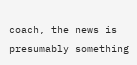coach, the news is presumably something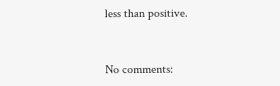less than positive.


No comments: